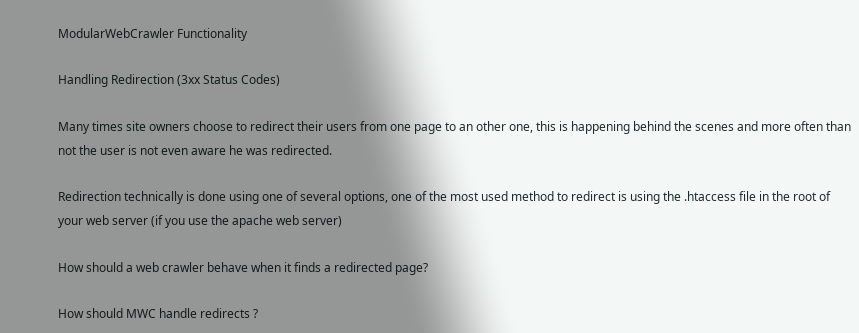ModularWebCrawler Functionality

Handling Redirection (3xx Status Codes)

Many times site owners choose to redirect their users from one page to an other one, this is happening behind the scenes and more often than not the user is not even aware he was redirected.

Redirection technically is done using one of several options, one of the most used method to redirect is using the .htaccess file in the root of your web server (if you use the apache web server)

How should a web crawler behave when it finds a redirected page?

How should MWC handle redirects ?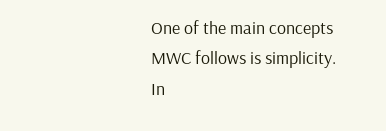One of the main concepts MWC follows is simplicity. In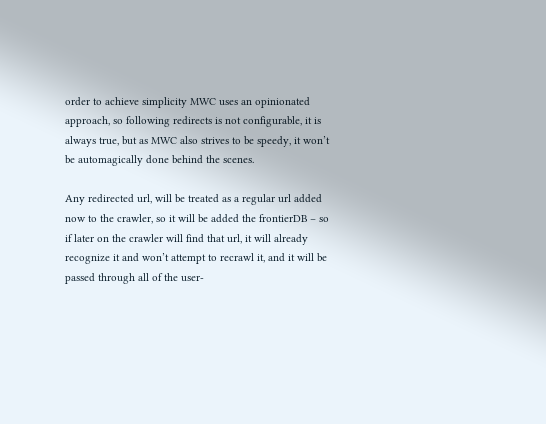order to achieve simplicity MWC uses an opinionated approach, so following redirects is not configurable, it is always true, but as MWC also strives to be speedy, it won’t be automagically done behind the scenes.

Any redirected url, will be treated as a regular url added now to the crawler, so it will be added the frontierDB – so if later on the crawler will find that url, it will already recognize it and won’t attempt to recrawl it, and it will be passed through all of the user-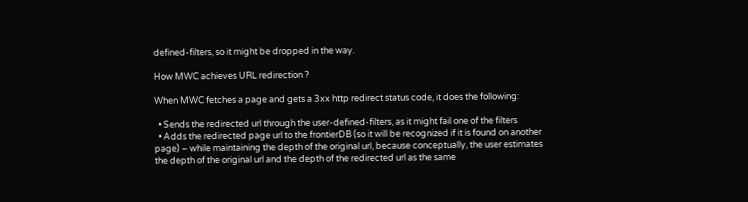defined-filters, so it might be dropped in the way.

How MWC achieves URL redirection ?

When MWC fetches a page and gets a 3xx http redirect status code, it does the following:

  • Sends the redirected url through the user-defined-filters, as it might fail one of the filters
  • Adds the redirected page url to the frontierDB (so it will be recognized if it is found on another page) – while maintaining the depth of the original url, because conceptually, the user estimates the depth of the original url and the depth of the redirected url as the same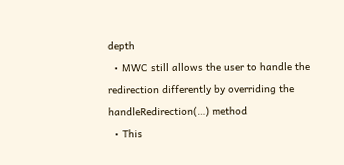depth
  • MWC still allows the user to handle the redirection differently by overriding the handleRedirection(…) method
  • This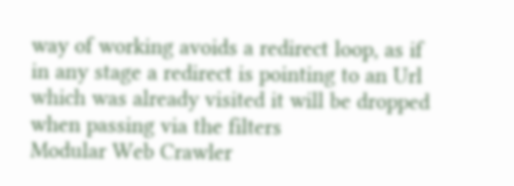way of working avoids a redirect loop, as if in any stage a redirect is pointing to an Url which was already visited it will be dropped when passing via the filters
Modular Web Crawler